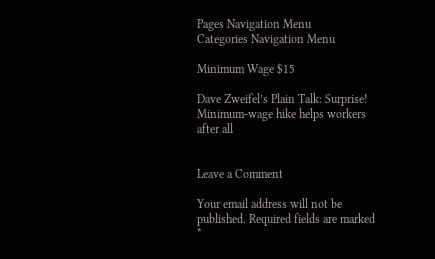Pages Navigation Menu
Categories Navigation Menu

Minimum Wage $15

Dave Zweifel’s Plain Talk: Surprise! Minimum-wage hike helps workers after all


Leave a Comment

Your email address will not be published. Required fields are marked *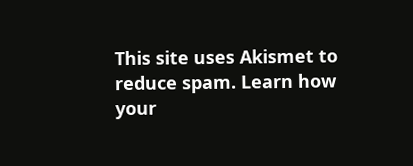This site uses Akismet to reduce spam. Learn how your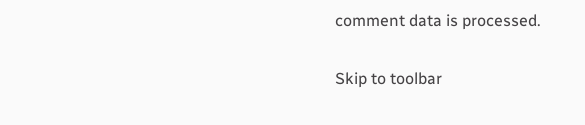comment data is processed.

Skip to toolbar